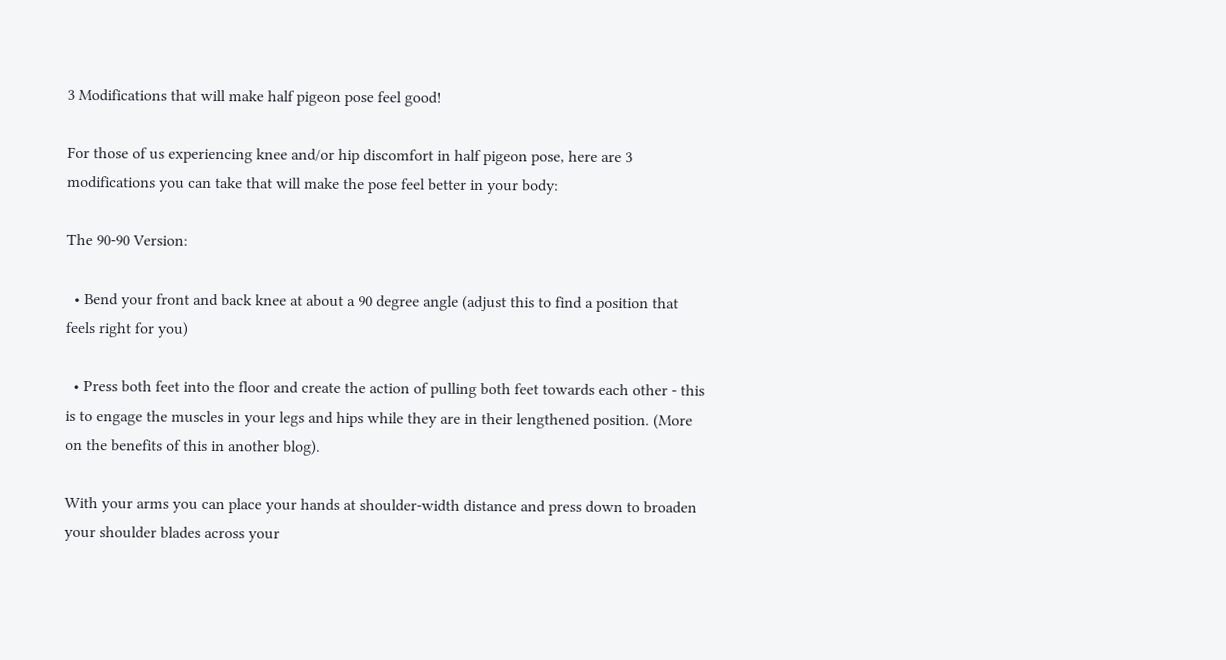3 Modifications that will make half pigeon pose feel good!

For those of us experiencing knee and/or hip discomfort in half pigeon pose, here are 3 modifications you can take that will make the pose feel better in your body:

The 90-90 Version:

  • Bend your front and back knee at about a 90 degree angle (adjust this to find a position that feels right for you)

  • Press both feet into the floor and create the action of pulling both feet towards each other - this is to engage the muscles in your legs and hips while they are in their lengthened position. (More on the benefits of this in another blog).

With your arms you can place your hands at shoulder-width distance and press down to broaden your shoulder blades across your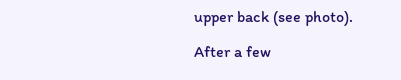upper back (see photo).

After a few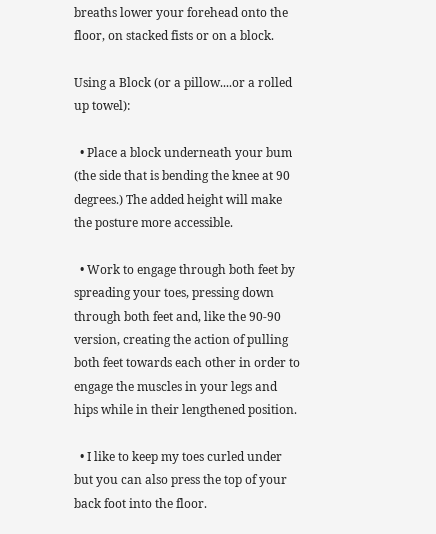breaths lower your forehead onto the floor, on stacked fists or on a block.

Using a Block (or a pillow....or a rolled up towel):

  • Place a block underneath your bum (the side that is bending the knee at 90 degrees.) The added height will make the posture more accessible.

  • Work to engage through both feet by spreading your toes, pressing down through both feet and, like the 90-90 version, creating the action of pulling both feet towards each other in order to engage the muscles in your legs and hips while in their lengthened position.

  • I like to keep my toes curled under but you can also press the top of your back foot into the floor.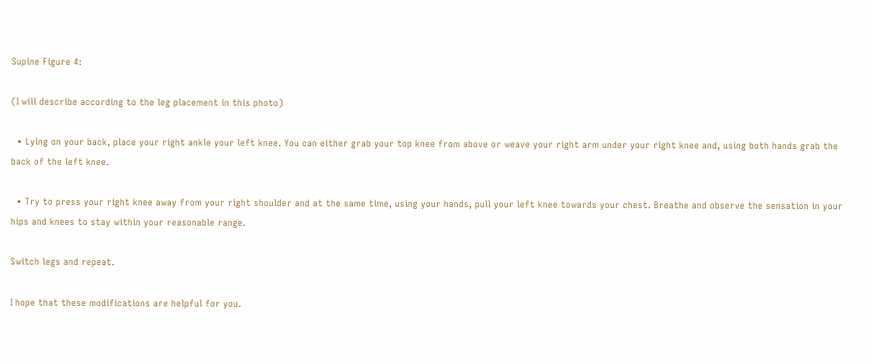Supine Figure 4:

(I will describe according to the leg placement in this photo)

  • Lying on your back, place your right ankle your left knee. You can either grab your top knee from above or weave your right arm under your right knee and, using both hands grab the back of the left knee.

  • Try to press your right knee away from your right shoulder and at the same time, using your hands, pull your left knee towards your chest. Breathe and observe the sensation in your hips and knees to stay within your reasonable range.

Switch legs and repeat.

I hope that these modifications are helpful for you.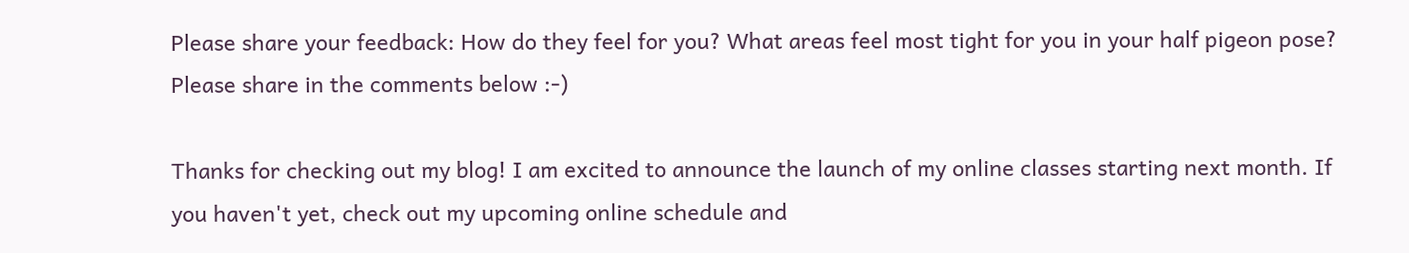Please share your feedback: How do they feel for you? What areas feel most tight for you in your half pigeon pose? Please share in the comments below :-)

Thanks for checking out my blog! I am excited to announce the launch of my online classes starting next month. If you haven't yet, check out my upcoming online schedule and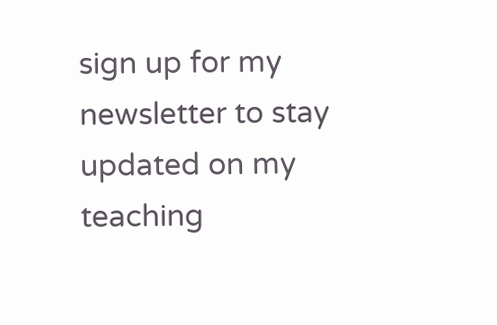sign up for my newsletter to stay updated on my teaching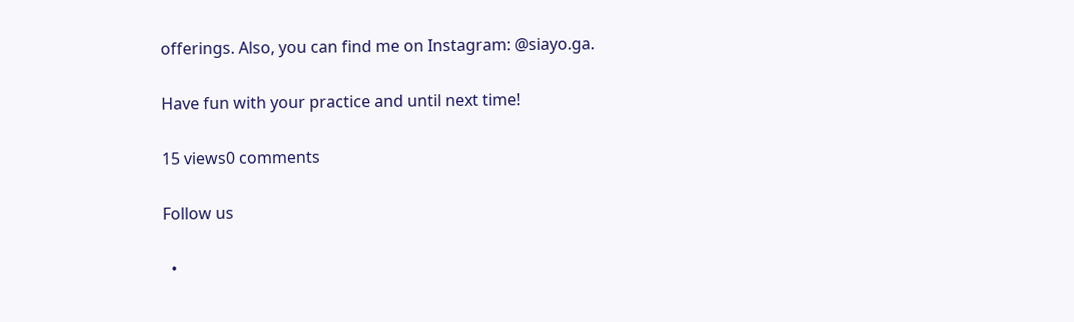offerings. Also, you can find me on Instagram: @siayo.ga.

Have fun with your practice and until next time!

15 views0 comments

Follow us

  •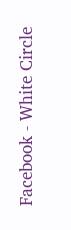Facebook - White Circle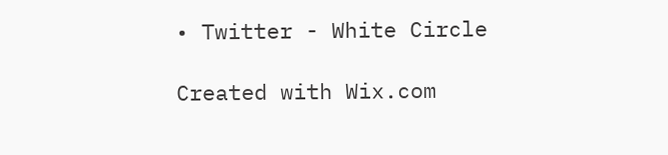• Twitter - White Circle

Created with Wix.com